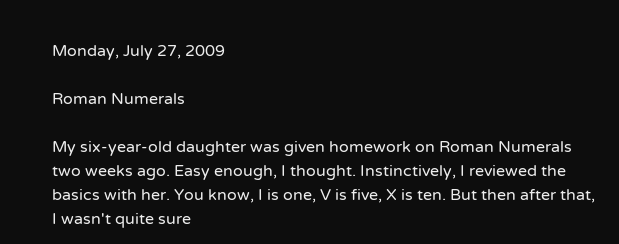Monday, July 27, 2009

Roman Numerals

My six-year-old daughter was given homework on Roman Numerals two weeks ago. Easy enough, I thought. Instinctively, I reviewed the basics with her. You know, I is one, V is five, X is ten. But then after that, I wasn't quite sure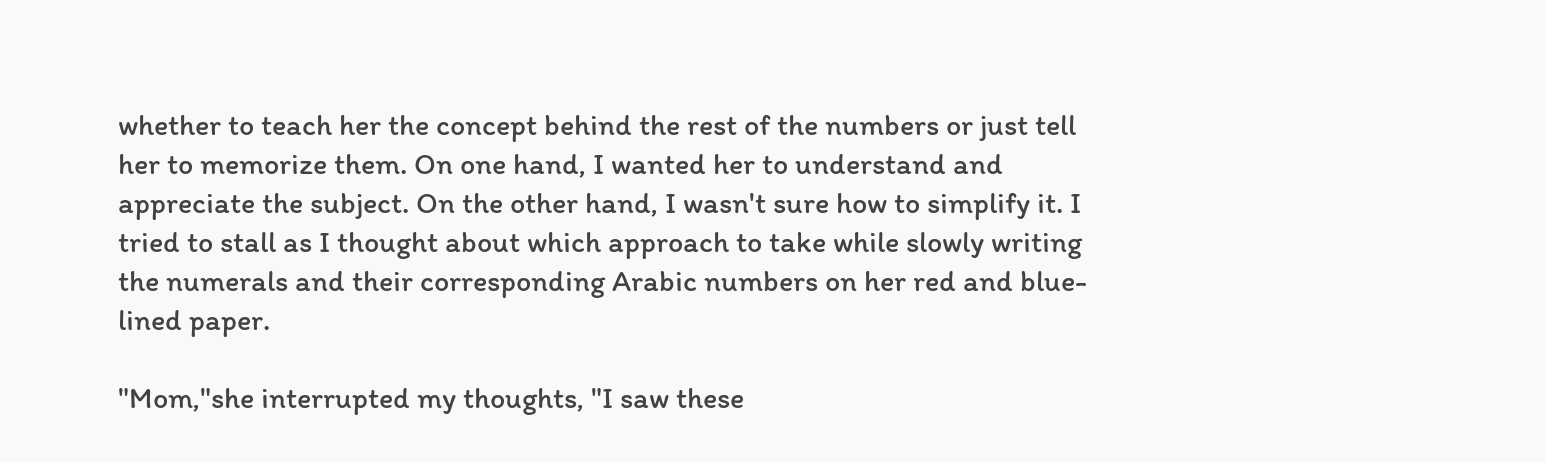whether to teach her the concept behind the rest of the numbers or just tell her to memorize them. On one hand, I wanted her to understand and appreciate the subject. On the other hand, I wasn't sure how to simplify it. I tried to stall as I thought about which approach to take while slowly writing the numerals and their corresponding Arabic numbers on her red and blue-lined paper.

"Mom,"she interrupted my thoughts, "I saw these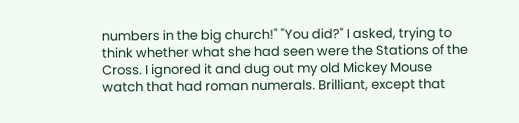numbers in the big church!" "You did?" I asked, trying to think whether what she had seen were the Stations of the Cross. I ignored it and dug out my old Mickey Mouse watch that had roman numerals. Brilliant, except that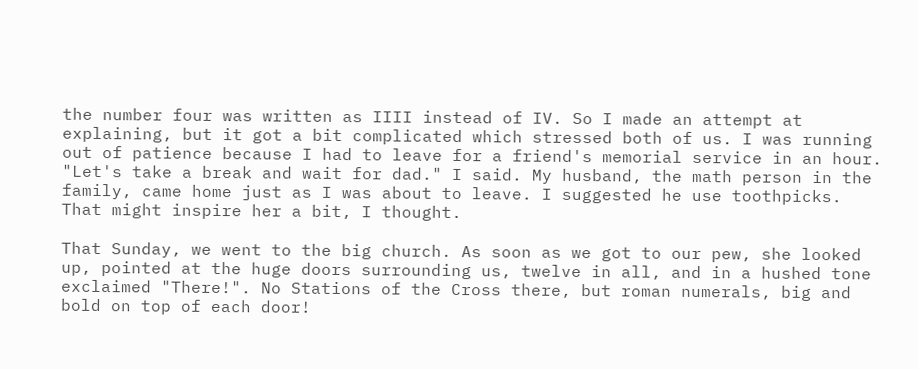the number four was written as IIII instead of IV. So I made an attempt at explaining, but it got a bit complicated which stressed both of us. I was running out of patience because I had to leave for a friend's memorial service in an hour. "Let's take a break and wait for dad." I said. My husband, the math person in the family, came home just as I was about to leave. I suggested he use toothpicks. That might inspire her a bit, I thought.

That Sunday, we went to the big church. As soon as we got to our pew, she looked up, pointed at the huge doors surrounding us, twelve in all, and in a hushed tone exclaimed "There!". No Stations of the Cross there, but roman numerals, big and bold on top of each door!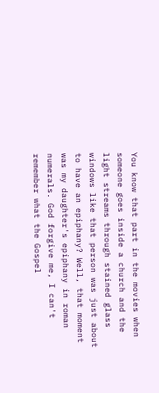You know that part in the movies when someone goes inside a church and the light streams through stained glass windows like that person was just about to have an epiphany? Well, that moment was my daughter's epiphany in roman numerals. God forgive me, I can't remember what the Gospel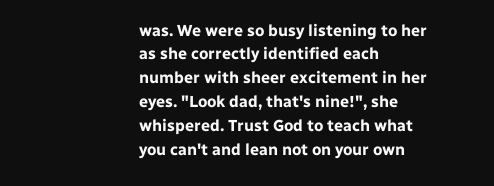was. We were so busy listening to her as she correctly identified each number with sheer excitement in her eyes. "Look dad, that's nine!", she whispered. Trust God to teach what you can't and lean not on your own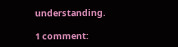understanding.

1 comment: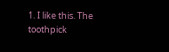1. I like this. The toothpick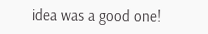idea was a good one!